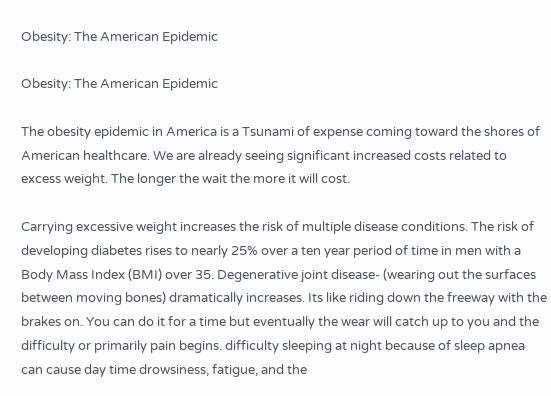Obesity: The American Epidemic

Obesity: The American Epidemic

The obesity epidemic in America is a Tsunami of expense coming toward the shores of American healthcare. We are already seeing significant increased costs related to excess weight. The longer the wait the more it will cost.

Carrying excessive weight increases the risk of multiple disease conditions. The risk of developing diabetes rises to nearly 25% over a ten year period of time in men with a Body Mass Index (BMI) over 35. Degenerative joint disease- (wearing out the surfaces between moving bones) dramatically increases. Its like riding down the freeway with the brakes on. You can do it for a time but eventually the wear will catch up to you and the difficulty or primarily pain begins. difficulty sleeping at night because of sleep apnea can cause day time drowsiness, fatigue, and the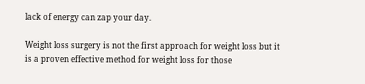lack of energy can zap your day.

Weight loss surgery is not the first approach for weight loss but it is a proven effective method for weight loss for those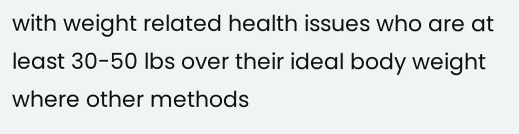with weight related health issues who are at least 30-50 lbs over their ideal body weight where other methods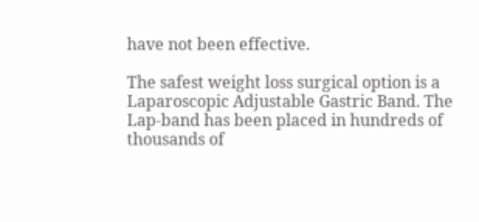have not been effective.

The safest weight loss surgical option is a Laparoscopic Adjustable Gastric Band. The Lap-band has been placed in hundreds of thousands of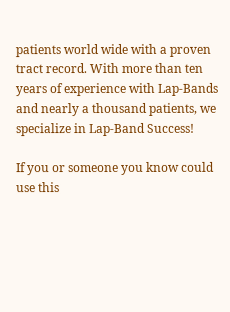patients world wide with a proven tract record. With more than ten years of experience with Lap-Bands and nearly a thousand patients, we specialize in Lap-Band Success!

If you or someone you know could use this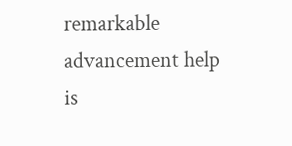remarkable advancement help is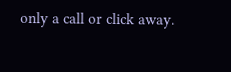only a call or click away.